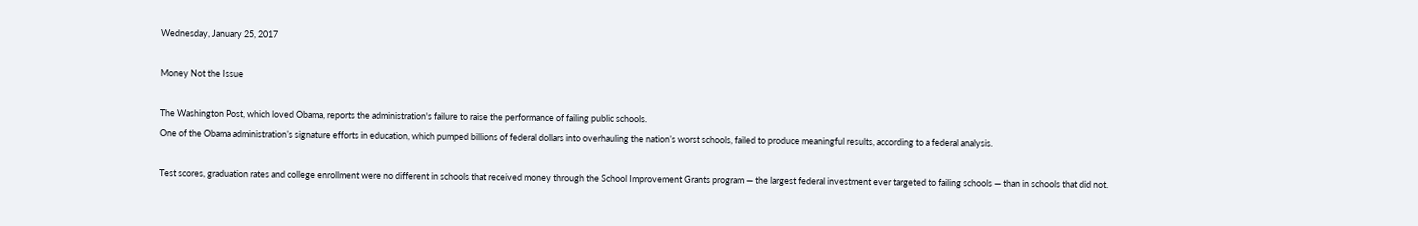Wednesday, January 25, 2017

Money Not the Issue

The Washington Post, which loved Obama, reports the administration's failure to raise the performance of failing public schools.
One of the Obama administration’s signature efforts in education, which pumped billions of federal dollars into overhauling the nation’s worst schools, failed to produce meaningful results, according to a federal analysis.

Test scores, graduation rates and college enrollment were no different in schools that received money through the School Improvement Grants program — the largest federal investment ever targeted to failing schools — than in schools that did not.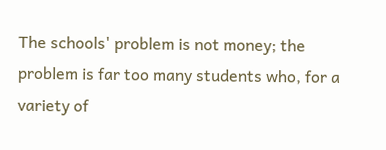The schools' problem is not money; the problem is far too many students who, for a variety of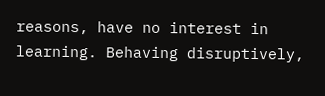reasons, have no interest in learning. Behaving disruptively,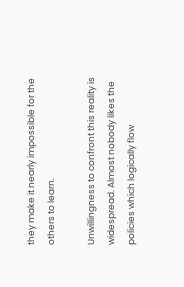they make it nearly impossible for the others to learn.

Unwillingness to confront this reality is widespread. Almost nobody likes the policies which logically flow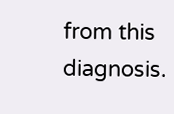from this diagnosis.